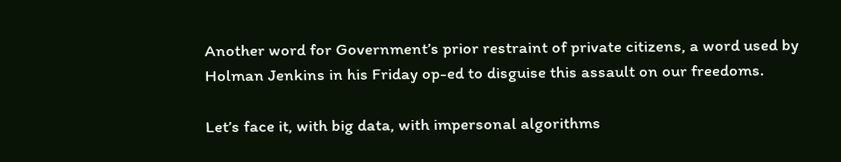Another word for Government’s prior restraint of private citizens, a word used by Holman Jenkins in his Friday op-ed to disguise this assault on our freedoms.

Let’s face it, with big data, with impersonal algorithms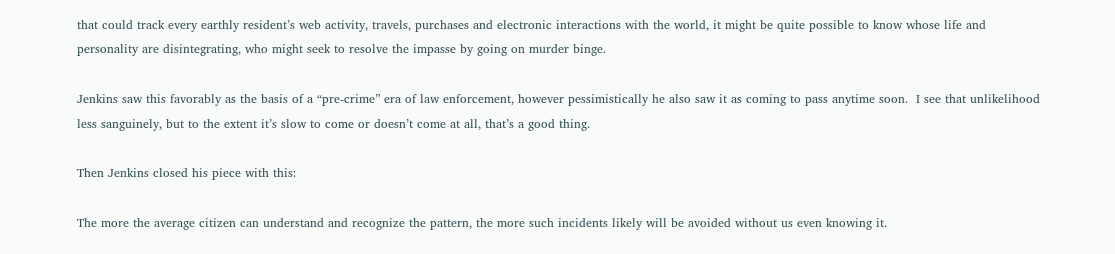that could track every earthly resident’s web activity, travels, purchases and electronic interactions with the world, it might be quite possible to know whose life and personality are disintegrating, who might seek to resolve the impasse by going on murder binge.

Jenkins saw this favorably as the basis of a “pre-crime” era of law enforcement, however pessimistically he also saw it as coming to pass anytime soon.  I see that unlikelihood less sanguinely, but to the extent it’s slow to come or doesn’t come at all, that’s a good thing.

Then Jenkins closed his piece with this:

The more the average citizen can understand and recognize the pattern, the more such incidents likely will be avoided without us even knowing it.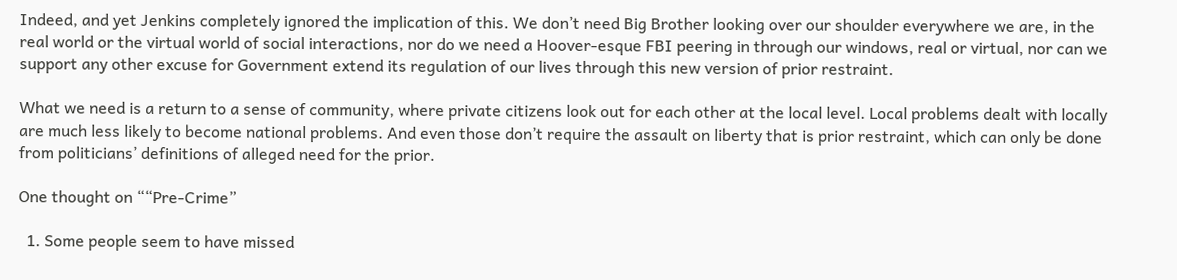Indeed, and yet Jenkins completely ignored the implication of this. We don’t need Big Brother looking over our shoulder everywhere we are, in the real world or the virtual world of social interactions, nor do we need a Hoover-esque FBI peering in through our windows, real or virtual, nor can we support any other excuse for Government extend its regulation of our lives through this new version of prior restraint.

What we need is a return to a sense of community, where private citizens look out for each other at the local level. Local problems dealt with locally are much less likely to become national problems. And even those don’t require the assault on liberty that is prior restraint, which can only be done from politicians’ definitions of alleged need for the prior.

One thought on ““Pre-Crime”

  1. Some people seem to have missed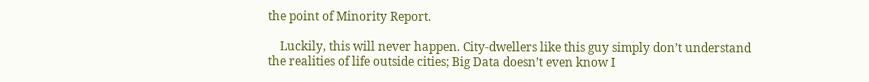the point of Minority Report.

    Luckily, this will never happen. City-dwellers like this guy simply don’t understand the realities of life outside cities; Big Data doesn’t even know I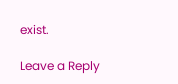exist.

Leave a Reply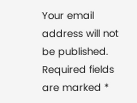Your email address will not be published. Required fields are marked *